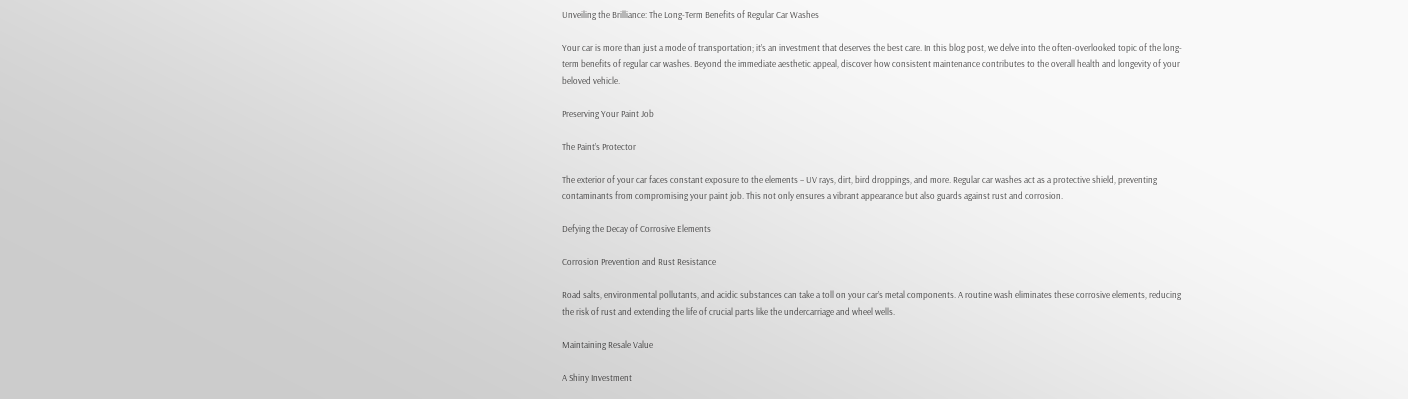Unveiling the Brilliance: The Long-Term Benefits of Regular Car Washes

Your car is more than just a mode of transportation; it’s an investment that deserves the best care. In this blog post, we delve into the often-overlooked topic of the long-term benefits of regular car washes. Beyond the immediate aesthetic appeal, discover how consistent maintenance contributes to the overall health and longevity of your beloved vehicle.

Preserving Your Paint Job

The Paint’s Protector

The exterior of your car faces constant exposure to the elements – UV rays, dirt, bird droppings, and more. Regular car washes act as a protective shield, preventing contaminants from compromising your paint job. This not only ensures a vibrant appearance but also guards against rust and corrosion.

Defying the Decay of Corrosive Elements

Corrosion Prevention and Rust Resistance

Road salts, environmental pollutants, and acidic substances can take a toll on your car’s metal components. A routine wash eliminates these corrosive elements, reducing the risk of rust and extending the life of crucial parts like the undercarriage and wheel wells.

Maintaining Resale Value

A Shiny Investment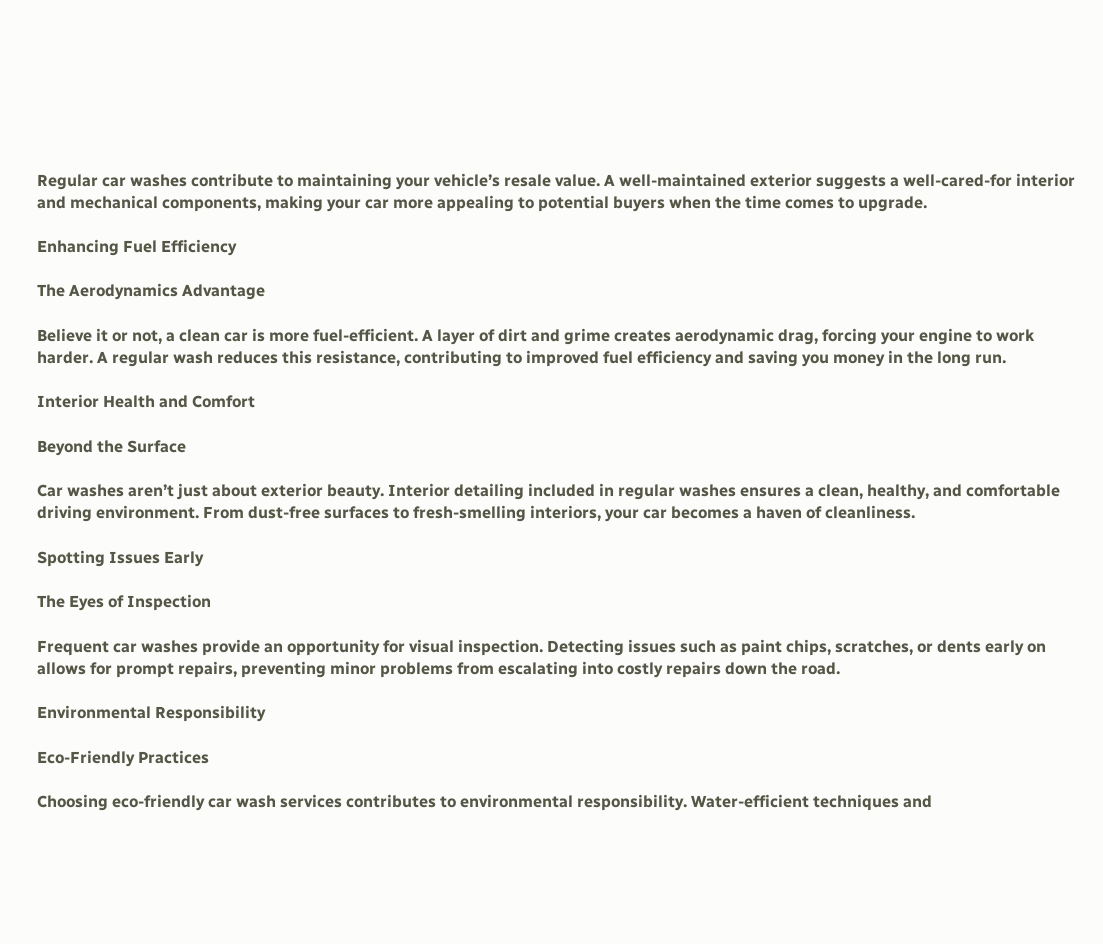Regular car washes contribute to maintaining your vehicle’s resale value. A well-maintained exterior suggests a well-cared-for interior and mechanical components, making your car more appealing to potential buyers when the time comes to upgrade.

Enhancing Fuel Efficiency

The Aerodynamics Advantage

Believe it or not, a clean car is more fuel-efficient. A layer of dirt and grime creates aerodynamic drag, forcing your engine to work harder. A regular wash reduces this resistance, contributing to improved fuel efficiency and saving you money in the long run.

Interior Health and Comfort

Beyond the Surface

Car washes aren’t just about exterior beauty. Interior detailing included in regular washes ensures a clean, healthy, and comfortable driving environment. From dust-free surfaces to fresh-smelling interiors, your car becomes a haven of cleanliness.

Spotting Issues Early

The Eyes of Inspection

Frequent car washes provide an opportunity for visual inspection. Detecting issues such as paint chips, scratches, or dents early on allows for prompt repairs, preventing minor problems from escalating into costly repairs down the road.

Environmental Responsibility

Eco-Friendly Practices

Choosing eco-friendly car wash services contributes to environmental responsibility. Water-efficient techniques and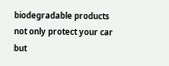biodegradable products not only protect your car but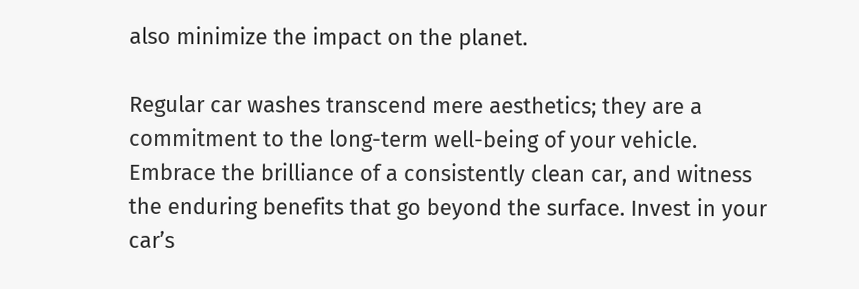also minimize the impact on the planet.

Regular car washes transcend mere aesthetics; they are a commitment to the long-term well-being of your vehicle. Embrace the brilliance of a consistently clean car, and witness the enduring benefits that go beyond the surface. Invest in your car’s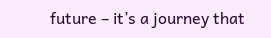future – it’s a journey that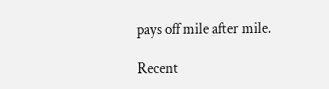pays off mile after mile.

Recent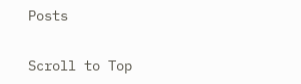Posts

Scroll to Top